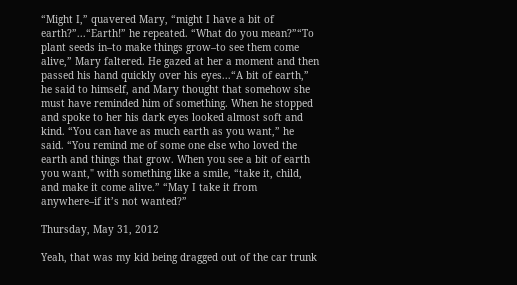“Might I,” quavered Mary, “might I have a bit of earth?”...“Earth!” he repeated. “What do you mean?”“To plant seeds in–to make things grow–to see them come alive,” Mary faltered. He gazed at her a moment and then passed his hand quickly over his eyes...“A bit of earth,” he said to himself, and Mary thought that somehow she must have reminded him of something. When he stopped and spoke to her his dark eyes looked almost soft and kind. “You can have as much earth as you want,” he said. “You remind me of some one else who loved the earth and things that grow. When you see a bit of earth you want," with something like a smile, “take it, child, and make it come alive.” “May I take it from anywhere–if it’s not wanted?”

Thursday, May 31, 2012

Yeah, that was my kid being dragged out of the car trunk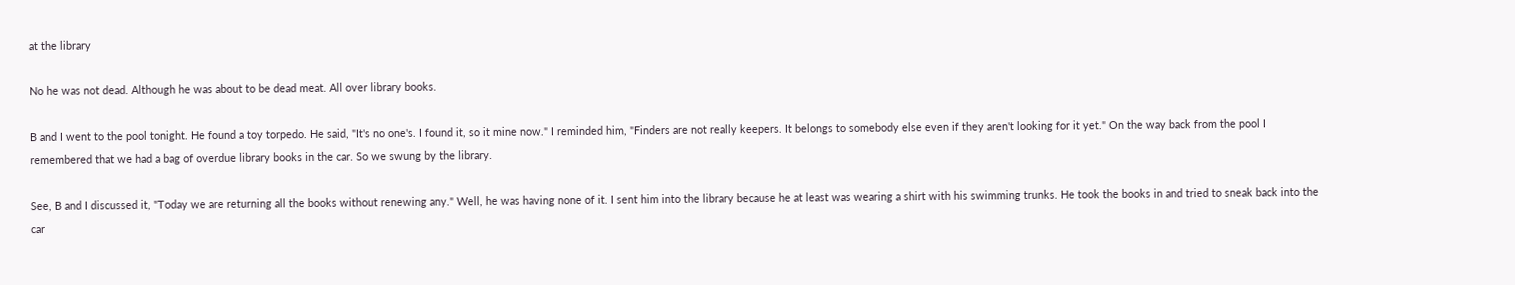at the library

No he was not dead. Although he was about to be dead meat. All over library books.

B and I went to the pool tonight. He found a toy torpedo. He said, "It's no one's. I found it, so it mine now." I reminded him, "Finders are not really keepers. It belongs to somebody else even if they aren't looking for it yet." On the way back from the pool I remembered that we had a bag of overdue library books in the car. So we swung by the library.

See, B and I discussed it, "Today we are returning all the books without renewing any." Well, he was having none of it. I sent him into the library because he at least was wearing a shirt with his swimming trunks. He took the books in and tried to sneak back into the car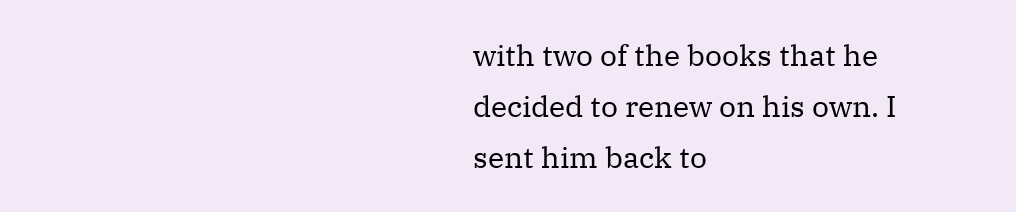with two of the books that he decided to renew on his own. I sent him back to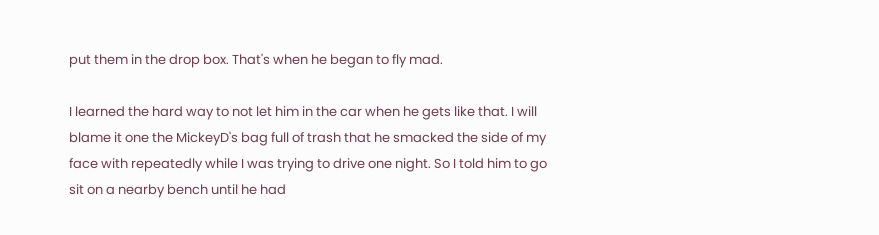put them in the drop box. That's when he began to fly mad.

I learned the hard way to not let him in the car when he gets like that. I will blame it one the MickeyD's bag full of trash that he smacked the side of my face with repeatedly while I was trying to drive one night. So I told him to go sit on a nearby bench until he had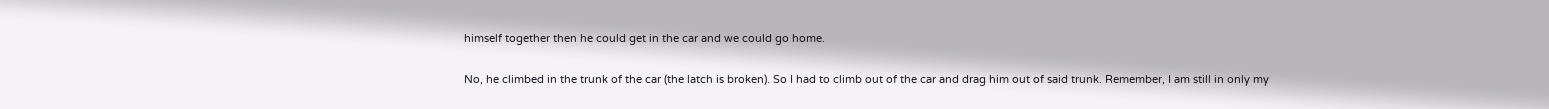himself together then he could get in the car and we could go home.

No, he climbed in the trunk of the car (the latch is broken). So I had to climb out of the car and drag him out of said trunk. Remember, I am still in only my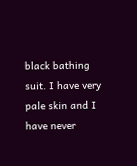black bathing suit. I have very pale skin and I have never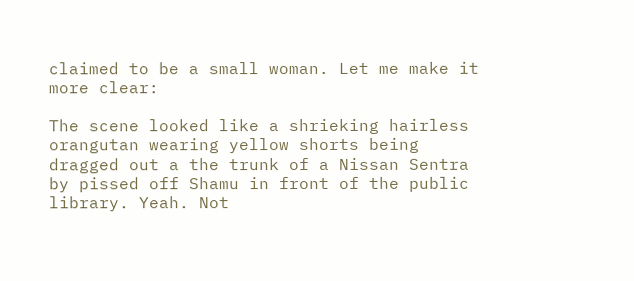claimed to be a small woman. Let me make it more clear:

The scene looked like a shrieking hairless orangutan wearing yellow shorts being dragged out a the trunk of a Nissan Sentra by pissed off Shamu in front of the public library. Yeah. Not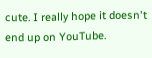cute. I really hope it doesn't end up on YouTube.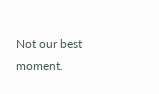Not our best moment.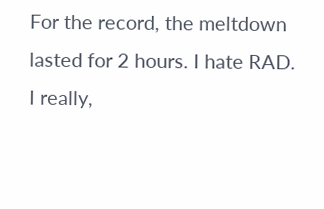For the record, the meltdown lasted for 2 hours. I hate RAD. I really,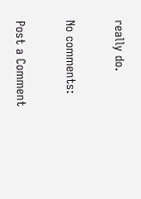really do.

No comments:

Post a Comment